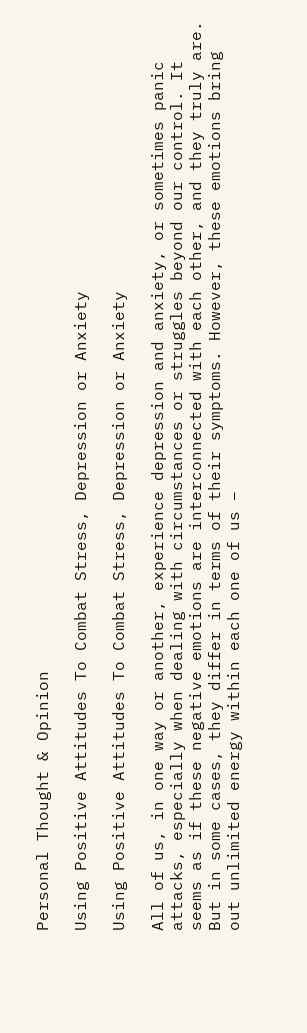Personal Thought & Opinion

Using Positive Attitudes To Combat Stress, Depression or Anxiety

Using Positive Attitudes To Combat Stress, Depression or Anxiety

All of us, in one way or another, experience depression and anxiety, or sometimes panic attacks, especially when dealing with circumstances or struggles beyond our control. It seems as if these negative emotions are interconnected with each other, and they truly are. But in some cases, they differ in terms of their symptoms. However, these emotions bring out unlimited energy within each one of us –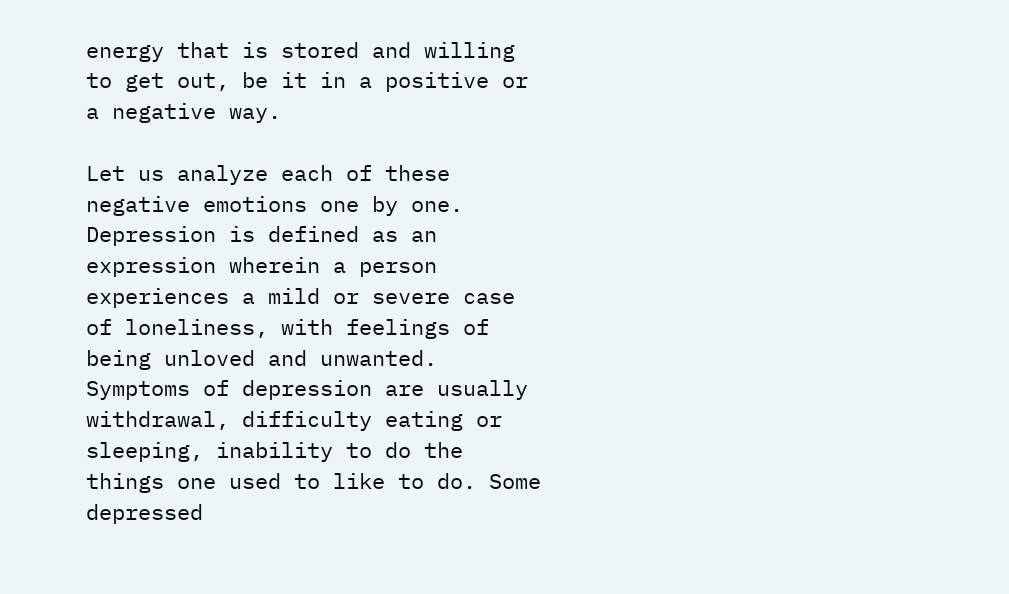energy that is stored and willing to get out, be it in a positive or a negative way.

Let us analyze each of these negative emotions one by one. Depression is defined as an expression wherein a person experiences a mild or severe case of loneliness, with feelings of being unloved and unwanted. Symptoms of depression are usually withdrawal, difficulty eating or sleeping, inability to do the things one used to like to do. Some depressed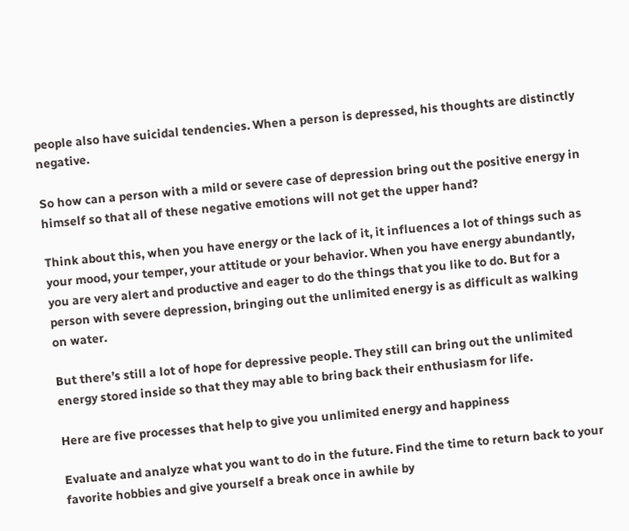people also have suicidal tendencies. When a person is depressed, his thoughts are distinctly negative.

So how can a person with a mild or severe case of depression bring out the positive energy in himself so that all of these negative emotions will not get the upper hand?

Think about this, when you have energy or the lack of it, it influences a lot of things such as your mood, your temper, your attitude or your behavior. When you have energy abundantly, you are very alert and productive and eager to do the things that you like to do. But for a person with severe depression, bringing out the unlimited energy is as difficult as walking on water.

But there’s still a lot of hope for depressive people. They still can bring out the unlimited energy stored inside so that they may able to bring back their enthusiasm for life.

Here are five processes that help to give you unlimited energy and happiness

Evaluate and analyze what you want to do in the future. Find the time to return back to your favorite hobbies and give yourself a break once in awhile by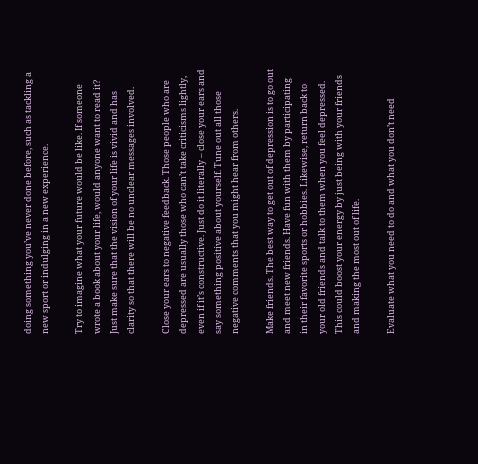doing something you’ve never done before, such as tackling a new sport or indulging in a new experience.

Try to imagine what your future would be like. If someone wrote a book about your life, would anyone want to read it? Just make sure that the vision of your life is vivid and has clarity so that there will be no unclear messages involved.

Close your ears to negative feedback. Those people who are depressed are usually those who can’t take criticisms lightly, even if it’s constructive. Just do it literally – close your ears and say something positive about yourself. Tune out all those negative comments that you might hear from others.

Make friends. The best way to get out of depression is to go out and meet new friends. Have fun with them by participating in their favorite sports or hobbies. Likewise, return back to your old friends and talk to them when you feel depressed. This could boost your energy by just being with your friends and making the most out of life.

Evaluate what you need to do and what you don’t need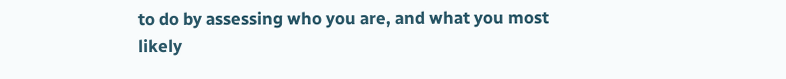to do by assessing who you are, and what you most likely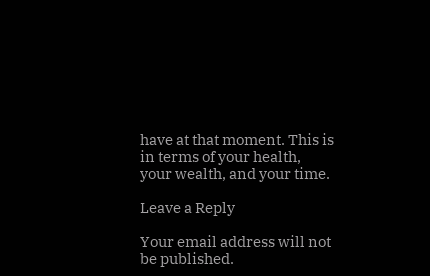have at that moment. This is in terms of your health, your wealth, and your time.

Leave a Reply

Your email address will not be published.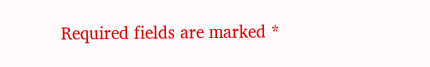Required fields are marked *